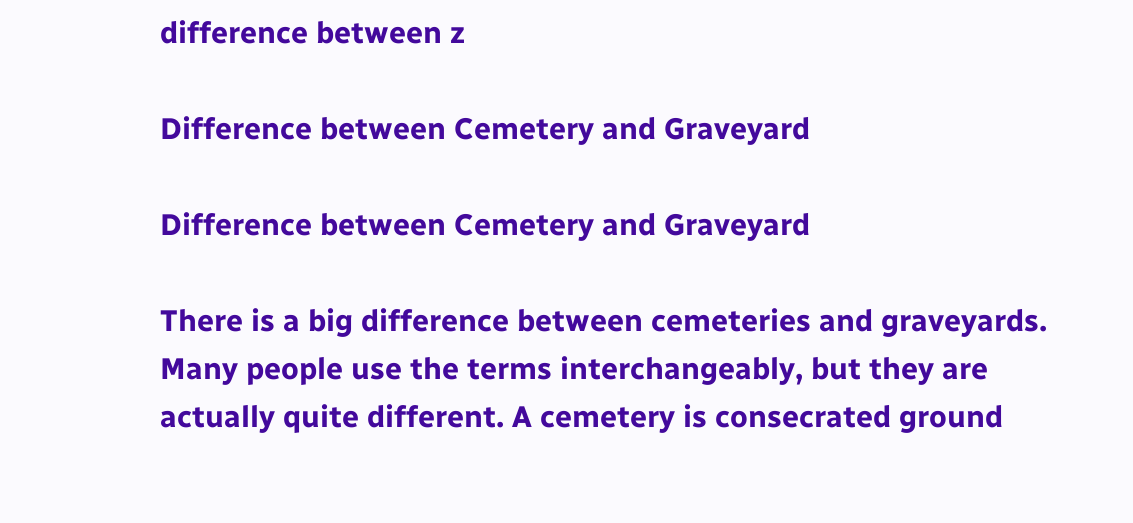difference between z

Difference between Cemetery and Graveyard

Difference between Cemetery and Graveyard

There is a big difference between cemeteries and graveyards. Many people use the terms interchangeably, but they are actually quite different. A cemetery is consecrated ground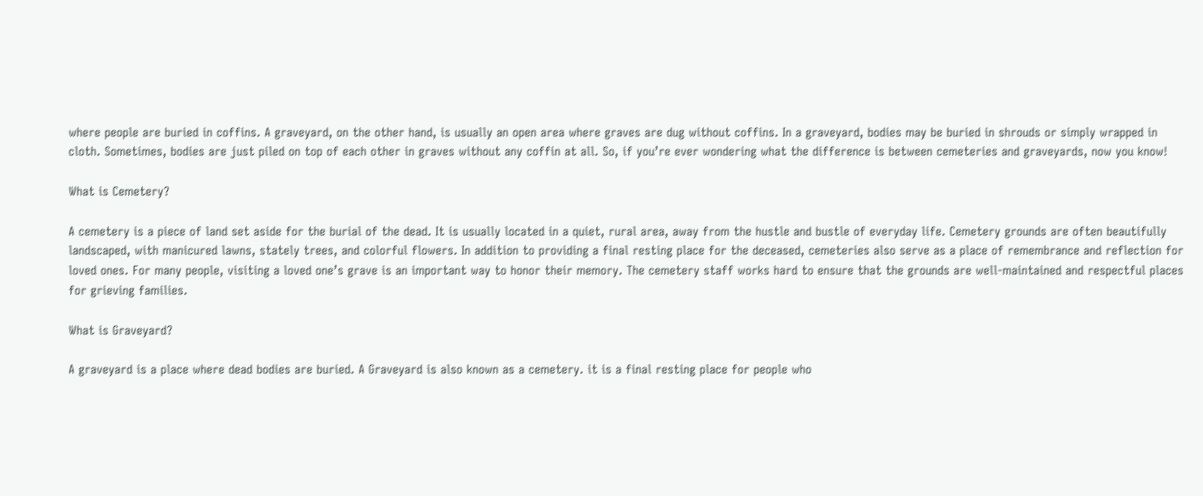where people are buried in coffins. A graveyard, on the other hand, is usually an open area where graves are dug without coffins. In a graveyard, bodies may be buried in shrouds or simply wrapped in cloth. Sometimes, bodies are just piled on top of each other in graves without any coffin at all. So, if you’re ever wondering what the difference is between cemeteries and graveyards, now you know!

What is Cemetery?

A cemetery is a piece of land set aside for the burial of the dead. It is usually located in a quiet, rural area, away from the hustle and bustle of everyday life. Cemetery grounds are often beautifully landscaped, with manicured lawns, stately trees, and colorful flowers. In addition to providing a final resting place for the deceased, cemeteries also serve as a place of remembrance and reflection for loved ones. For many people, visiting a loved one’s grave is an important way to honor their memory. The cemetery staff works hard to ensure that the grounds are well-maintained and respectful places for grieving families.

What is Graveyard?

A graveyard is a place where dead bodies are buried. A Graveyard is also known as a cemetery. it is a final resting place for people who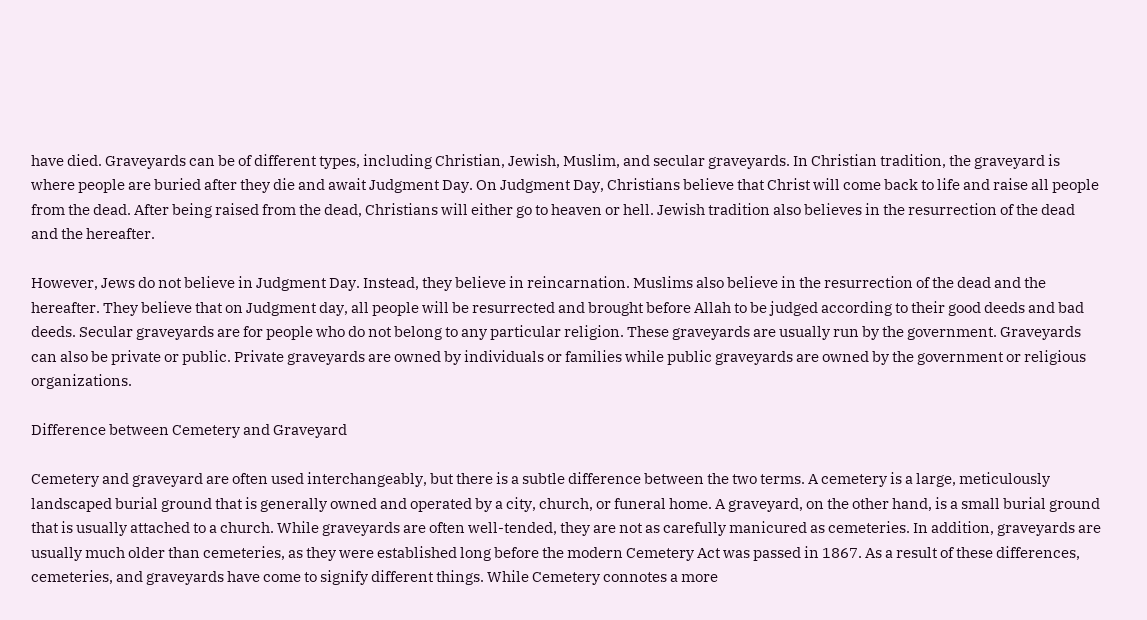have died. Graveyards can be of different types, including Christian, Jewish, Muslim, and secular graveyards. In Christian tradition, the graveyard is where people are buried after they die and await Judgment Day. On Judgment Day, Christians believe that Christ will come back to life and raise all people from the dead. After being raised from the dead, Christians will either go to heaven or hell. Jewish tradition also believes in the resurrection of the dead and the hereafter.

However, Jews do not believe in Judgment Day. Instead, they believe in reincarnation. Muslims also believe in the resurrection of the dead and the hereafter. They believe that on Judgment day, all people will be resurrected and brought before Allah to be judged according to their good deeds and bad deeds. Secular graveyards are for people who do not belong to any particular religion. These graveyards are usually run by the government. Graveyards can also be private or public. Private graveyards are owned by individuals or families while public graveyards are owned by the government or religious organizations.

Difference between Cemetery and Graveyard

Cemetery and graveyard are often used interchangeably, but there is a subtle difference between the two terms. A cemetery is a large, meticulously landscaped burial ground that is generally owned and operated by a city, church, or funeral home. A graveyard, on the other hand, is a small burial ground that is usually attached to a church. While graveyards are often well-tended, they are not as carefully manicured as cemeteries. In addition, graveyards are usually much older than cemeteries, as they were established long before the modern Cemetery Act was passed in 1867. As a result of these differences, cemeteries, and graveyards have come to signify different things. While Cemetery connotes a more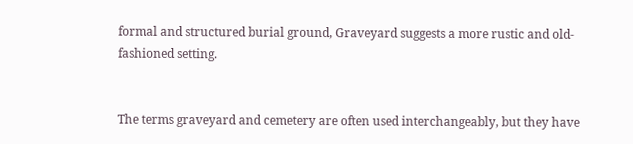formal and structured burial ground, Graveyard suggests a more rustic and old-fashioned setting.


The terms graveyard and cemetery are often used interchangeably, but they have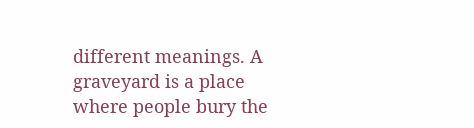different meanings. A graveyard is a place where people bury the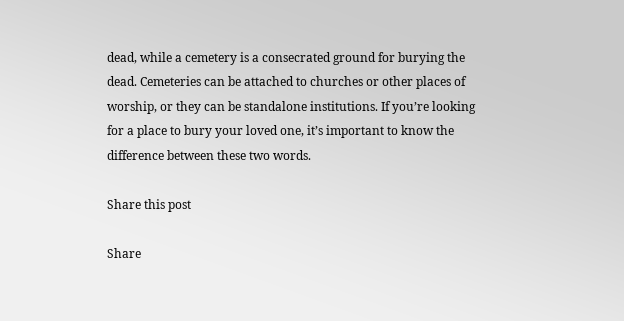dead, while a cemetery is a consecrated ground for burying the dead. Cemeteries can be attached to churches or other places of worship, or they can be standalone institutions. If you’re looking for a place to bury your loved one, it’s important to know the difference between these two words.

Share this post

Share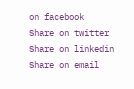on facebook
Share on twitter
Share on linkedin
Share on email